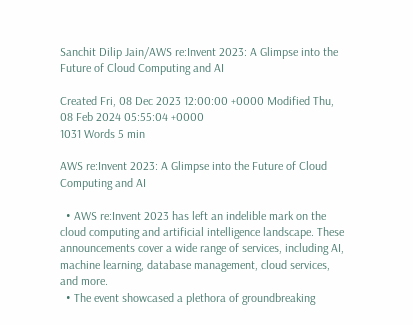Sanchit Dilip Jain/AWS re:Invent 2023: A Glimpse into the Future of Cloud Computing and AI

Created Fri, 08 Dec 2023 12:00:00 +0000 Modified Thu, 08 Feb 2024 05:55:04 +0000
1031 Words 5 min

AWS re:Invent 2023: A Glimpse into the Future of Cloud Computing and AI

  • AWS re:Invent 2023 has left an indelible mark on the cloud computing and artificial intelligence landscape. These announcements cover a wide range of services, including AI, machine learning, database management, cloud services, and more.
  • The event showcased a plethora of groundbreaking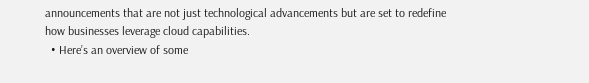announcements that are not just technological advancements but are set to redefine how businesses leverage cloud capabilities.
  • Here’s an overview of some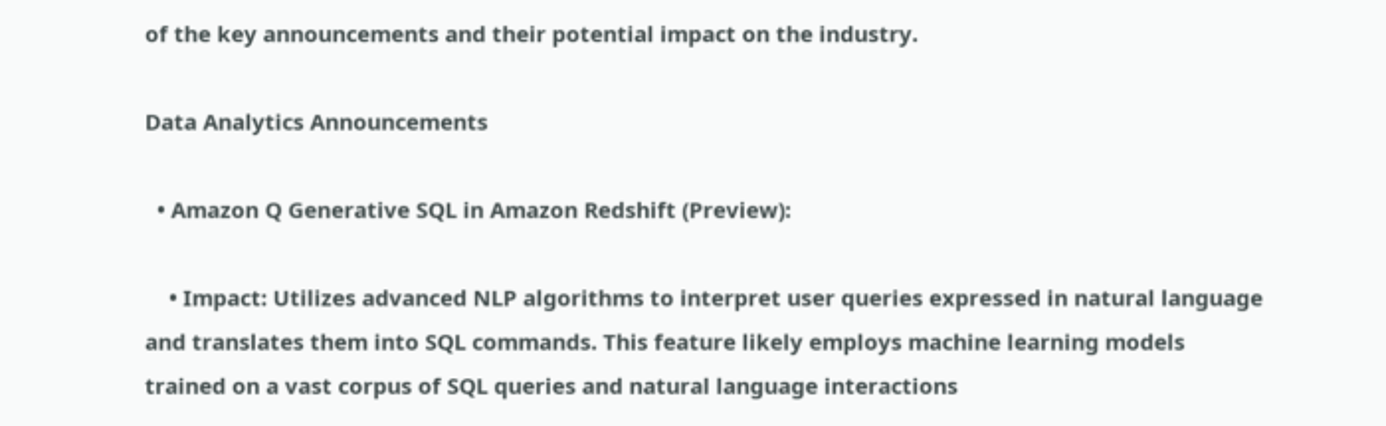of the key announcements and their potential impact on the industry.

Data Analytics Announcements

  • Amazon Q Generative SQL in Amazon Redshift (Preview):

    • Impact: Utilizes advanced NLP algorithms to interpret user queries expressed in natural language and translates them into SQL commands. This feature likely employs machine learning models trained on a vast corpus of SQL queries and natural language interactions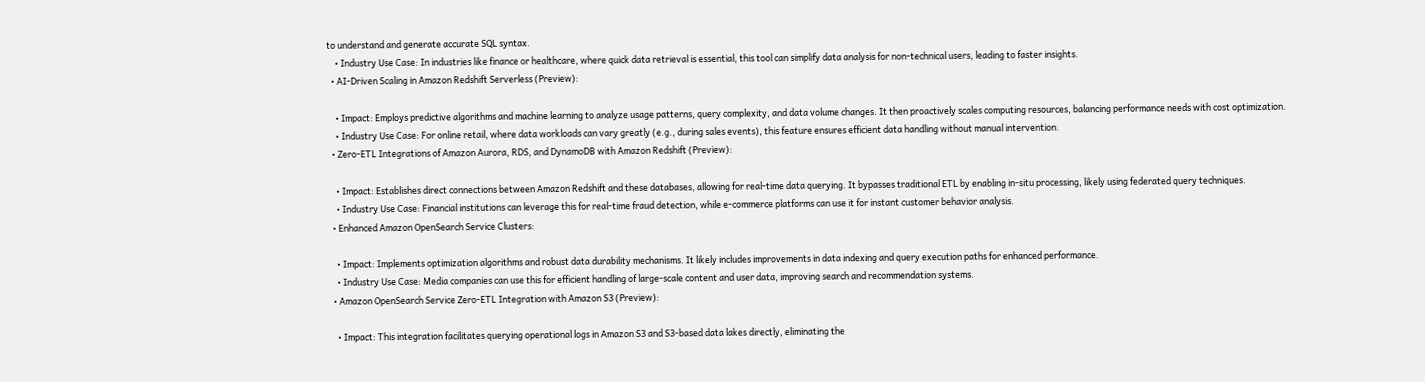to understand and generate accurate SQL syntax.
    • Industry Use Case: In industries like finance or healthcare, where quick data retrieval is essential, this tool can simplify data analysis for non-technical users, leading to faster insights.
  • AI-Driven Scaling in Amazon Redshift Serverless (Preview):

    • Impact: Employs predictive algorithms and machine learning to analyze usage patterns, query complexity, and data volume changes. It then proactively scales computing resources, balancing performance needs with cost optimization.
    • Industry Use Case: For online retail, where data workloads can vary greatly (e.g., during sales events), this feature ensures efficient data handling without manual intervention.
  • Zero-ETL Integrations of Amazon Aurora, RDS, and DynamoDB with Amazon Redshift (Preview):

    • Impact: Establishes direct connections between Amazon Redshift and these databases, allowing for real-time data querying. It bypasses traditional ETL by enabling in-situ processing, likely using federated query techniques.
    • Industry Use Case: Financial institutions can leverage this for real-time fraud detection, while e-commerce platforms can use it for instant customer behavior analysis.
  • Enhanced Amazon OpenSearch Service Clusters:

    • Impact: Implements optimization algorithms and robust data durability mechanisms. It likely includes improvements in data indexing and query execution paths for enhanced performance.
    • Industry Use Case: Media companies can use this for efficient handling of large-scale content and user data, improving search and recommendation systems.
  • Amazon OpenSearch Service Zero-ETL Integration with Amazon S3 (Preview):

    • Impact: This integration facilitates querying operational logs in Amazon S3 and S3-based data lakes directly, eliminating the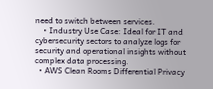need to switch between services.
    • Industry Use Case: Ideal for IT and cybersecurity sectors to analyze logs for security and operational insights without complex data processing.
  • AWS Clean Rooms Differential Privacy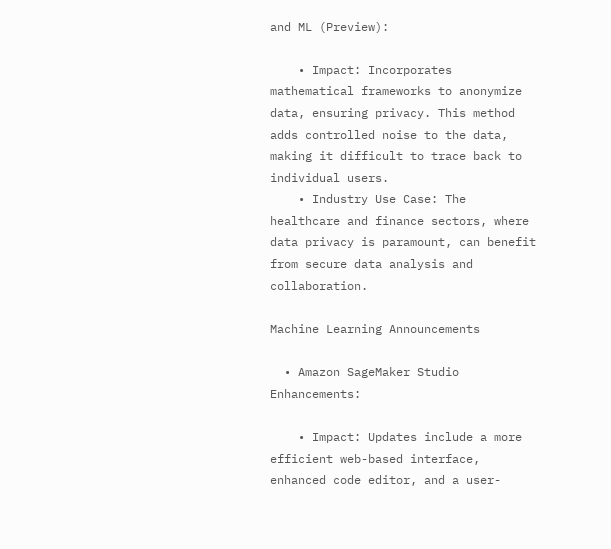and ML (Preview):

    • Impact: Incorporates mathematical frameworks to anonymize data, ensuring privacy. This method adds controlled noise to the data, making it difficult to trace back to individual users.
    • Industry Use Case: The healthcare and finance sectors, where data privacy is paramount, can benefit from secure data analysis and collaboration.

Machine Learning Announcements

  • Amazon SageMaker Studio Enhancements:

    • Impact: Updates include a more efficient web-based interface, enhanced code editor, and a user-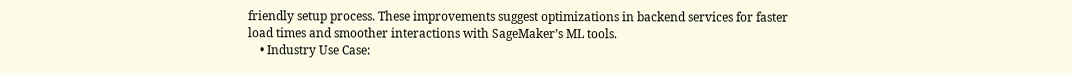friendly setup process. These improvements suggest optimizations in backend services for faster load times and smoother interactions with SageMaker’s ML tools.
    • Industry Use Case: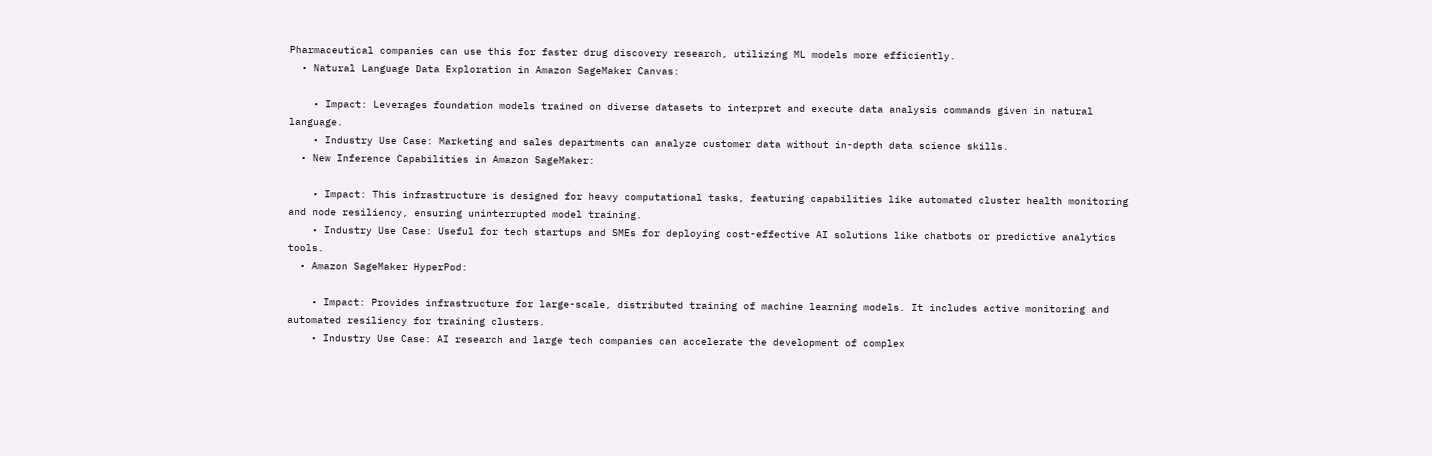Pharmaceutical companies can use this for faster drug discovery research, utilizing ML models more efficiently.
  • Natural Language Data Exploration in Amazon SageMaker Canvas:

    • Impact: Leverages foundation models trained on diverse datasets to interpret and execute data analysis commands given in natural language.
    • Industry Use Case: Marketing and sales departments can analyze customer data without in-depth data science skills.
  • New Inference Capabilities in Amazon SageMaker:

    • Impact: This infrastructure is designed for heavy computational tasks, featuring capabilities like automated cluster health monitoring and node resiliency, ensuring uninterrupted model training.
    • Industry Use Case: Useful for tech startups and SMEs for deploying cost-effective AI solutions like chatbots or predictive analytics tools.
  • Amazon SageMaker HyperPod:

    • Impact: Provides infrastructure for large-scale, distributed training of machine learning models. It includes active monitoring and automated resiliency for training clusters.
    • Industry Use Case: AI research and large tech companies can accelerate the development of complex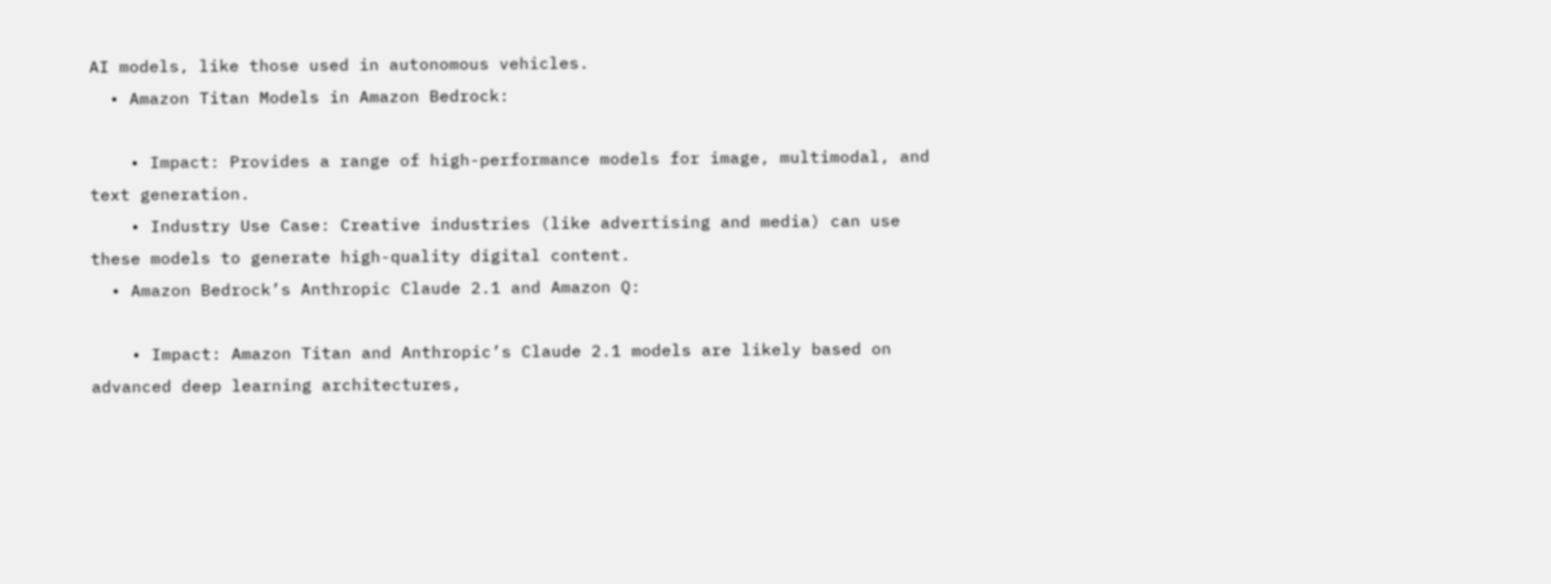AI models, like those used in autonomous vehicles.
  • Amazon Titan Models in Amazon Bedrock:

    • Impact: Provides a range of high-performance models for image, multimodal, and text generation.
    • Industry Use Case: Creative industries (like advertising and media) can use these models to generate high-quality digital content.
  • Amazon Bedrock’s Anthropic Claude 2.1 and Amazon Q:

    • Impact: Amazon Titan and Anthropic’s Claude 2.1 models are likely based on advanced deep learning architectures,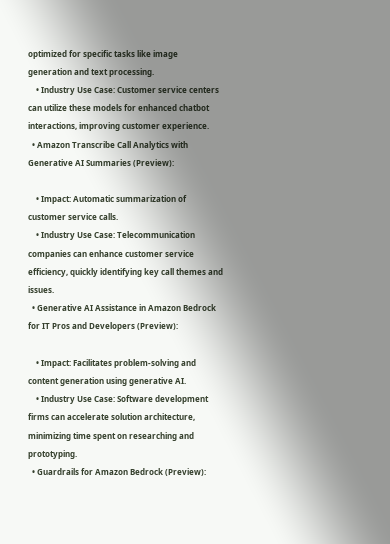optimized for specific tasks like image generation and text processing.
    • Industry Use Case: Customer service centers can utilize these models for enhanced chatbot interactions, improving customer experience.
  • Amazon Transcribe Call Analytics with Generative AI Summaries (Preview):

    • Impact: Automatic summarization of customer service calls.
    • Industry Use Case: Telecommunication companies can enhance customer service efficiency, quickly identifying key call themes and issues.
  • Generative AI Assistance in Amazon Bedrock for IT Pros and Developers (Preview):

    • Impact: Facilitates problem-solving and content generation using generative AI.
    • Industry Use Case: Software development firms can accelerate solution architecture, minimizing time spent on researching and prototyping.
  • Guardrails for Amazon Bedrock (Preview):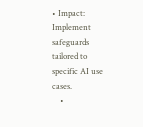• Impact: Implement safeguards tailored to specific AI use cases.
    •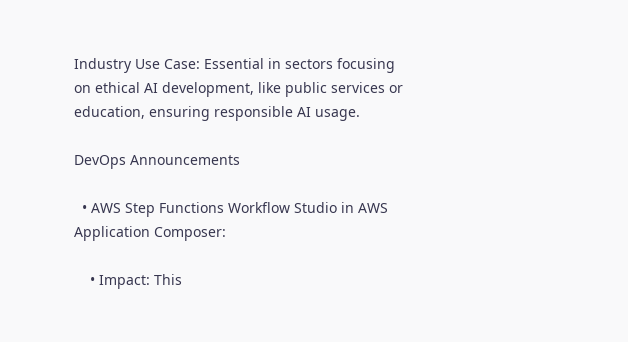Industry Use Case: Essential in sectors focusing on ethical AI development, like public services or education, ensuring responsible AI usage.

DevOps Announcements

  • AWS Step Functions Workflow Studio in AWS Application Composer:

    • Impact: This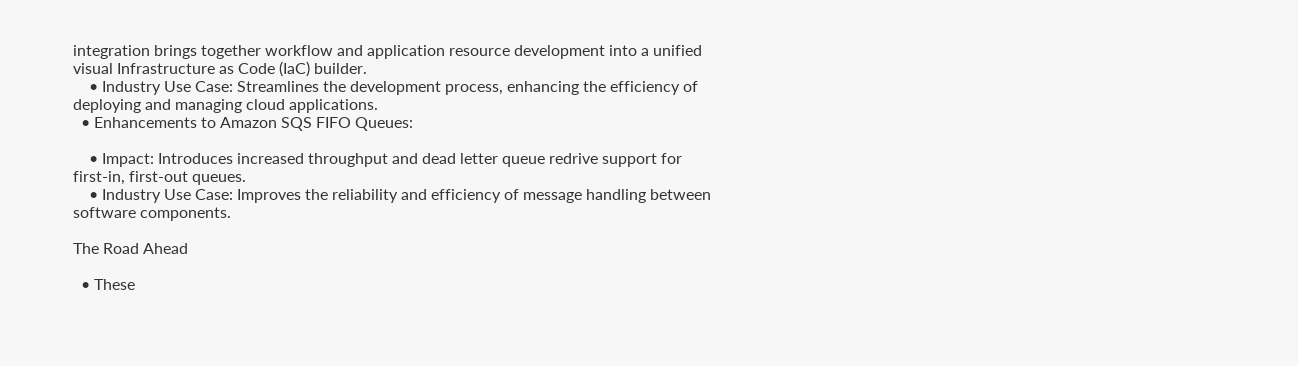integration brings together workflow and application resource development into a unified visual Infrastructure as Code (IaC) builder.
    • Industry Use Case: Streamlines the development process, enhancing the efficiency of deploying and managing cloud applications.
  • Enhancements to Amazon SQS FIFO Queues:

    • Impact: Introduces increased throughput and dead letter queue redrive support for first-in, first-out queues.
    • Industry Use Case: Improves the reliability and efficiency of message handling between software components.

The Road Ahead

  • These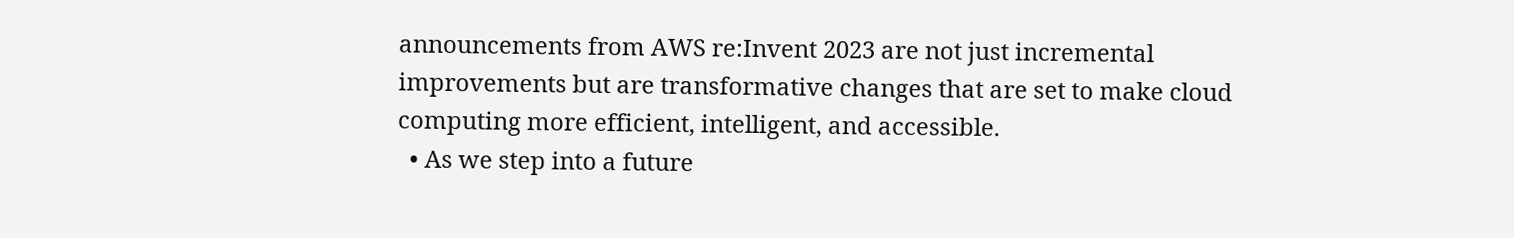announcements from AWS re:Invent 2023 are not just incremental improvements but are transformative changes that are set to make cloud computing more efficient, intelligent, and accessible.
  • As we step into a future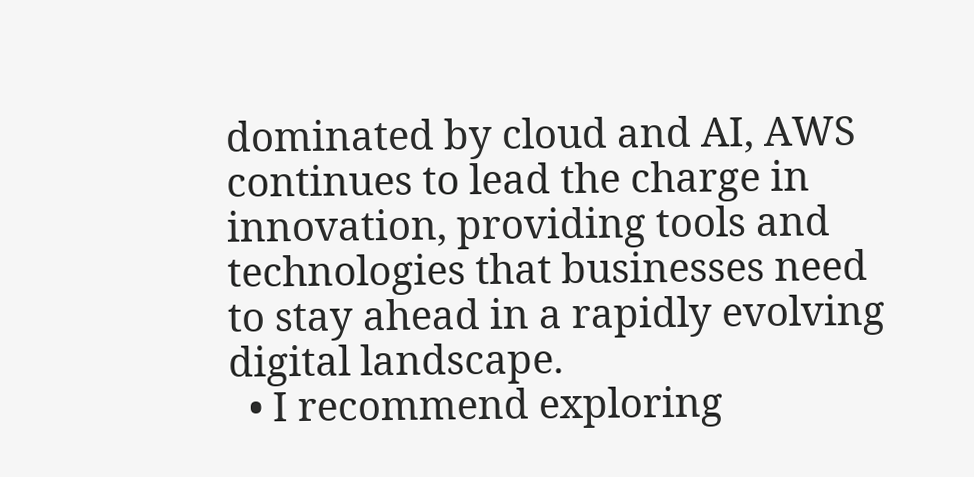dominated by cloud and AI, AWS continues to lead the charge in innovation, providing tools and technologies that businesses need to stay ahead in a rapidly evolving digital landscape.
  • I recommend exploring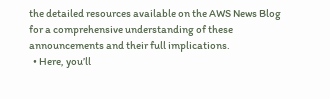the detailed resources available on the AWS News Blog for a comprehensive understanding of these announcements and their full implications.
  • Here, you’ll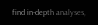find in-depth analyses,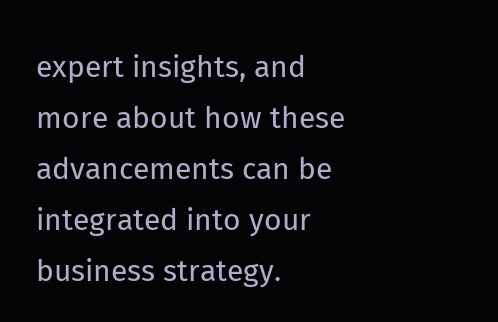expert insights, and more about how these advancements can be integrated into your business strategy.